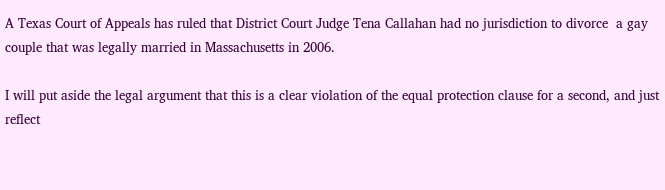A Texas Court of Appeals has ruled that District Court Judge Tena Callahan had no jurisdiction to divorce  a gay couple that was legally married in Massachusetts in 2006.

I will put aside the legal argument that this is a clear violation of the equal protection clause for a second, and just reflect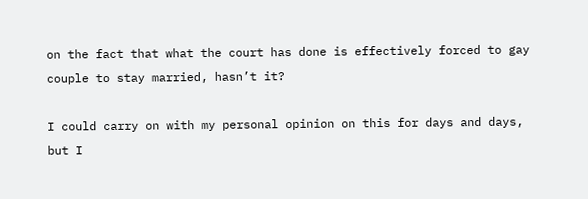on the fact that what the court has done is effectively forced to gay couple to stay married, hasn’t it?

I could carry on with my personal opinion on this for days and days, but I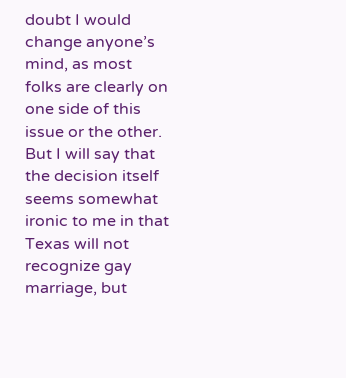doubt I would change anyone’s mind, as most folks are clearly on one side of this issue or the other.  But I will say that the decision itself seems somewhat ironic to me in that Texas will not recognize gay marriage, but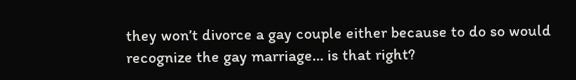they won’t divorce a gay couple either because to do so would recognize the gay marriage… is that right?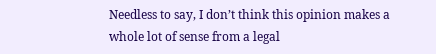Needless to say, I don’t think this opinion makes a whole lot of sense from a legal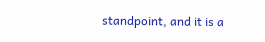standpoint, and it is a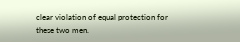clear violation of equal protection for these two men.